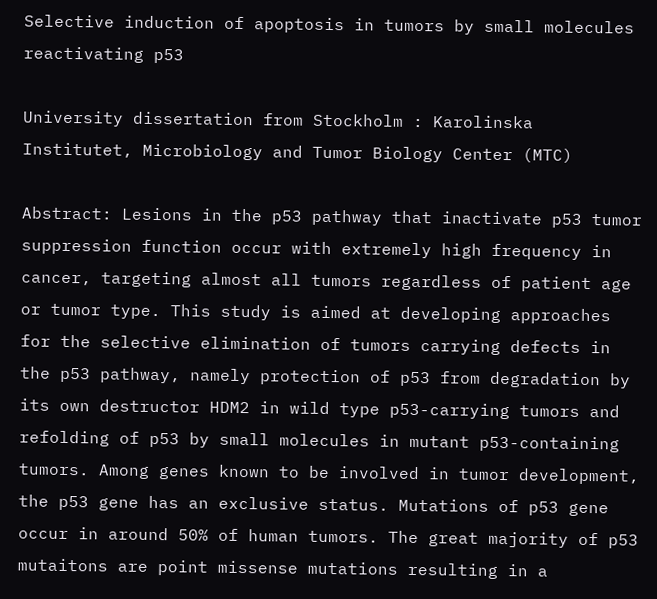Selective induction of apoptosis in tumors by small molecules reactivating p53

University dissertation from Stockholm : Karolinska Institutet, Microbiology and Tumor Biology Center (MTC)

Abstract: Lesions in the p53 pathway that inactivate p53 tumor suppression function occur with extremely high frequency in cancer, targeting almost all tumors regardless of patient age or tumor type. This study is aimed at developing approaches for the selective elimination of tumors carrying defects in the p53 pathway, namely protection of p53 from degradation by its own destructor HDM2 in wild type p53-carrying tumors and refolding of p53 by small molecules in mutant p53-containing tumors. Among genes known to be involved in tumor development, the p53 gene has an exclusive status. Mutations of p53 gene occur in around 50% of human tumors. The great majority of p53 mutaitons are point missense mutations resulting in a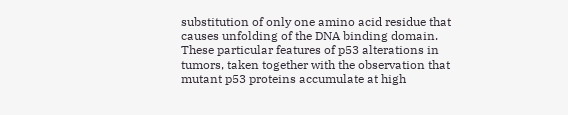substitution of only one amino acid residue that causes unfolding of the DNA binding domain. These particular features of p53 alterations in tumors, taken together with the observation that mutant p53 proteins accumulate at high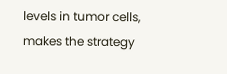levels in tumor cells, makes the strategy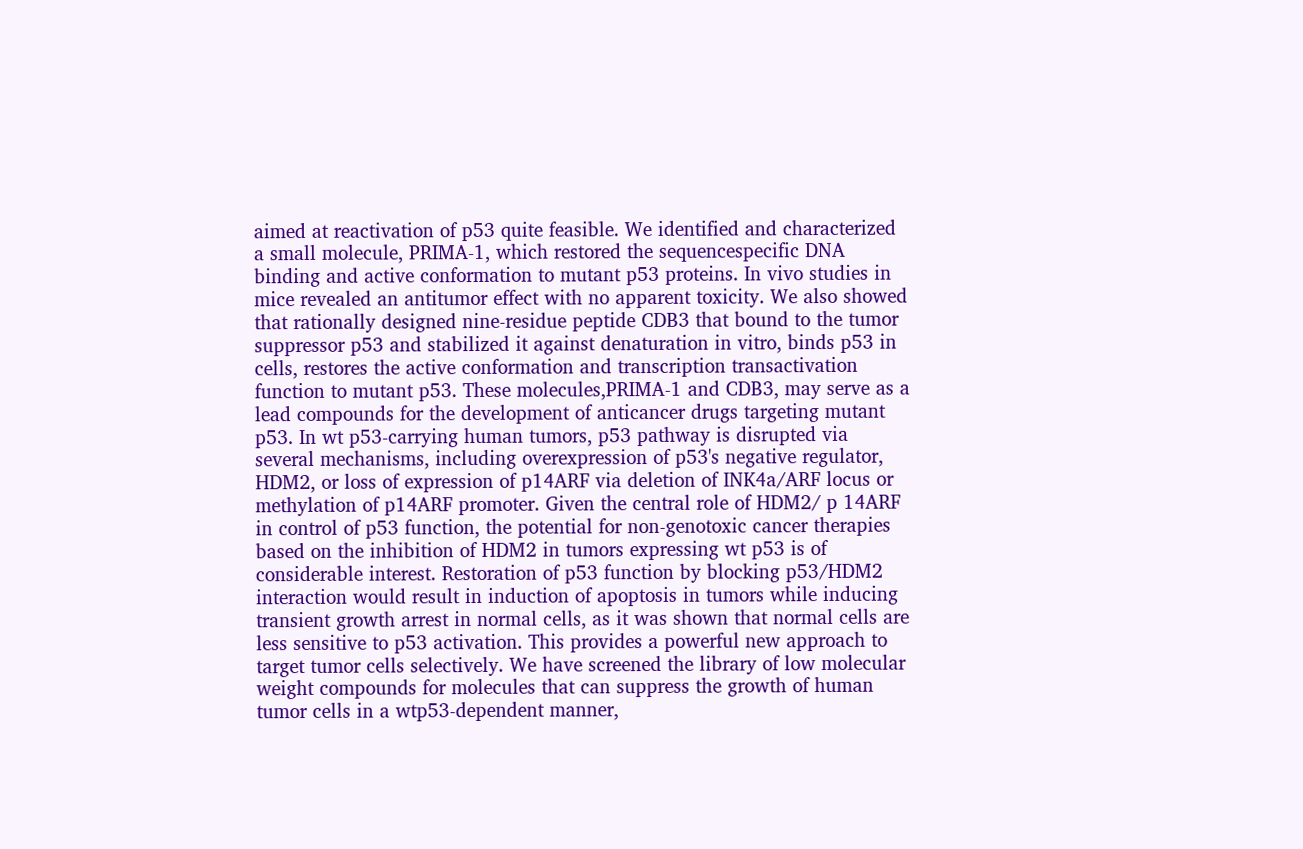aimed at reactivation of p53 quite feasible. We identified and characterized a small molecule, PRIMA-1, which restored the sequencespecific DNA binding and active conformation to mutant p53 proteins. In vivo studies in mice revealed an antitumor effect with no apparent toxicity. We also showed that rationally designed nine-residue peptide CDB3 that bound to the tumor suppressor p53 and stabilized it against denaturation in vitro, binds p53 in cells, restores the active conformation and transcription transactivation function to mutant p53. These molecules,PRIMA-1 and CDB3, may serve as a lead compounds for the development of anticancer drugs targeting mutant p53. In wt p53-carrying human tumors, p53 pathway is disrupted via several mechanisms, including overexpression of p53's negative regulator, HDM2, or loss of expression of p14ARF via deletion of INK4a/ARF locus or methylation of p14ARF promoter. Given the central role of HDM2/ p 14ARF in control of p53 function, the potential for non-genotoxic cancer therapies based on the inhibition of HDM2 in tumors expressing wt p53 is of considerable interest. Restoration of p53 function by blocking p53/HDM2 interaction would result in induction of apoptosis in tumors while inducing transient growth arrest in normal cells, as it was shown that normal cells are less sensitive to p53 activation. This provides a powerful new approach to target tumor cells selectively. We have screened the library of low molecular weight compounds for molecules that can suppress the growth of human tumor cells in a wtp53-dependent manner,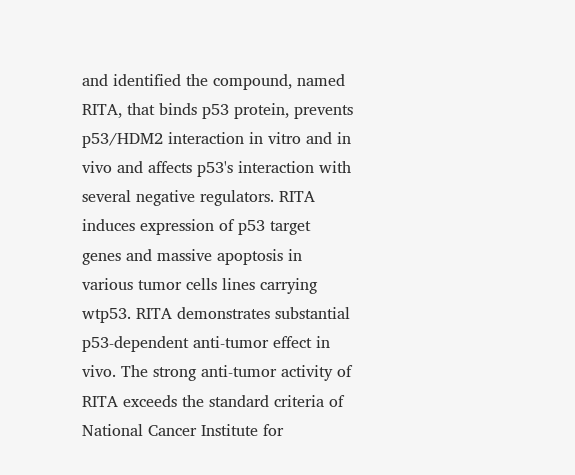and identified the compound, named RITA, that binds p53 protein, prevents p53/HDM2 interaction in vitro and in vivo and affects p53's interaction with several negative regulators. RITA induces expression of p53 target genes and massive apoptosis in various tumor cells lines carrying wtp53. RITA demonstrates substantial p53-dependent anti-tumor effect in vivo. The strong anti-tumor activity of RITA exceeds the standard criteria of National Cancer Institute for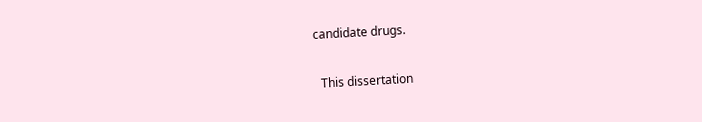candidate drugs.

  This dissertation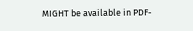MIGHT be available in PDF-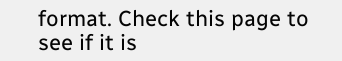format. Check this page to see if it is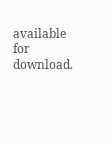available for download.